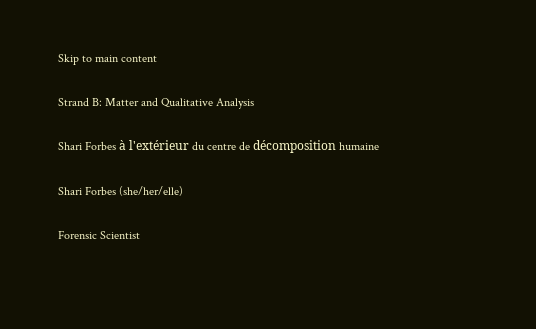Skip to main content

Strand B: Matter and Qualitative Analysis

Shari Forbes à l'extérieur du centre de décomposition humaine

Shari Forbes (she/her/elle)

Forensic Scientist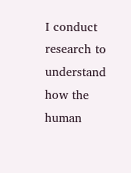I conduct research to understand how the human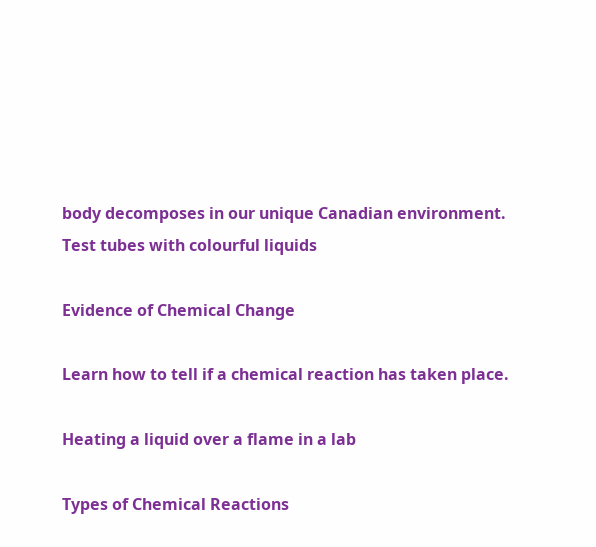body decomposes in our unique Canadian environment.
Test tubes with colourful liquids

Evidence of Chemical Change

Learn how to tell if a chemical reaction has taken place.

Heating a liquid over a flame in a lab

Types of Chemical Reactions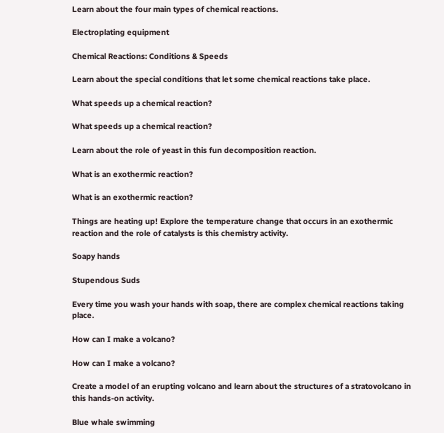Learn about the four main types of chemical reactions.

Electroplating equipment

Chemical Reactions: Conditions & Speeds

Learn about the special conditions that let some chemical reactions take place.

What speeds up a chemical reaction?

What speeds up a chemical reaction?

Learn about the role of yeast in this fun decomposition reaction.

What is an exothermic reaction?

What is an exothermic reaction?

Things are heating up! Explore the temperature change that occurs in an exothermic reaction and the role of catalysts is this chemistry activity.

Soapy hands

Stupendous Suds

Every time you wash your hands with soap, there are complex chemical reactions taking place.

How can I make a volcano?

How can I make a volcano?

Create a model of an erupting volcano and learn about the structures of a stratovolcano in this hands-on activity.

Blue whale swimming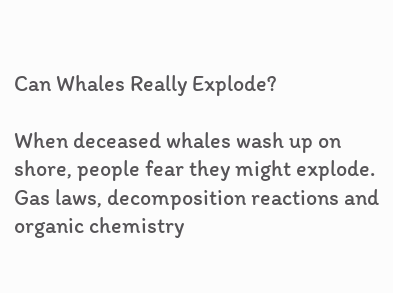Can Whales Really Explode?

When deceased whales wash up on shore, people fear they might explode. Gas laws, decomposition reactions and organic chemistry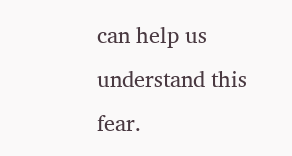can help us understand this fear.